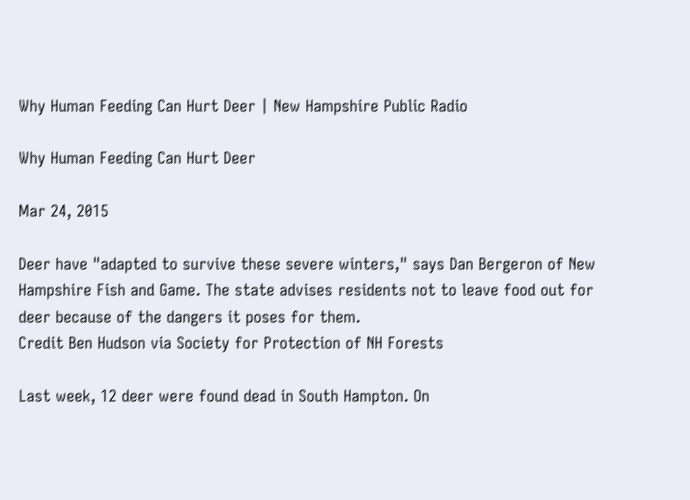Why Human Feeding Can Hurt Deer | New Hampshire Public Radio

Why Human Feeding Can Hurt Deer

Mar 24, 2015

Deer have "adapted to survive these severe winters," says Dan Bergeron of New Hampshire Fish and Game. The state advises residents not to leave food out for deer because of the dangers it poses for them.
Credit Ben Hudson via Society for Protection of NH Forests

Last week, 12 deer were found dead in South Hampton. On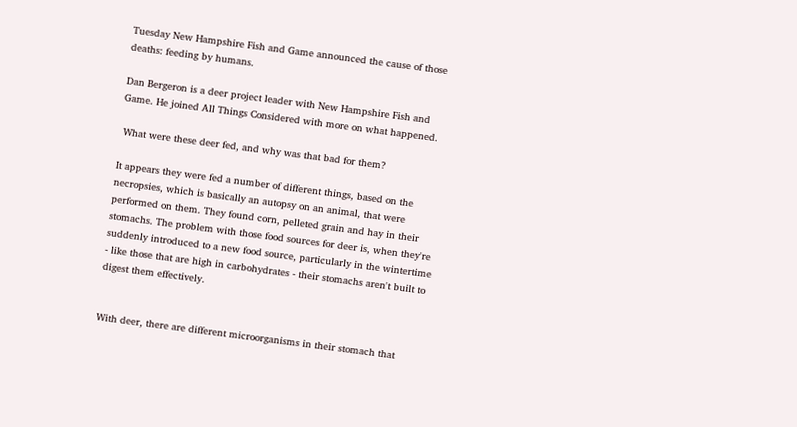Tuesday New Hampshire Fish and Game announced the cause of those deaths: feeding by humans.

Dan Bergeron is a deer project leader with New Hampshire Fish and Game. He joined All Things Considered with more on what happened.

 What were these deer fed, and why was that bad for them?

It appears they were fed a number of different things, based on the necropsies, which is basically an autopsy on an animal, that were performed on them. They found corn, pelleted grain and hay in their stomachs. The problem with those food sources for deer is, when they're suddenly introduced to a new food source, particularly in the wintertime - like those that are high in carbohydrates - their stomachs aren't built to digest them effectively.


With deer, there are different microorganisms in their stomach that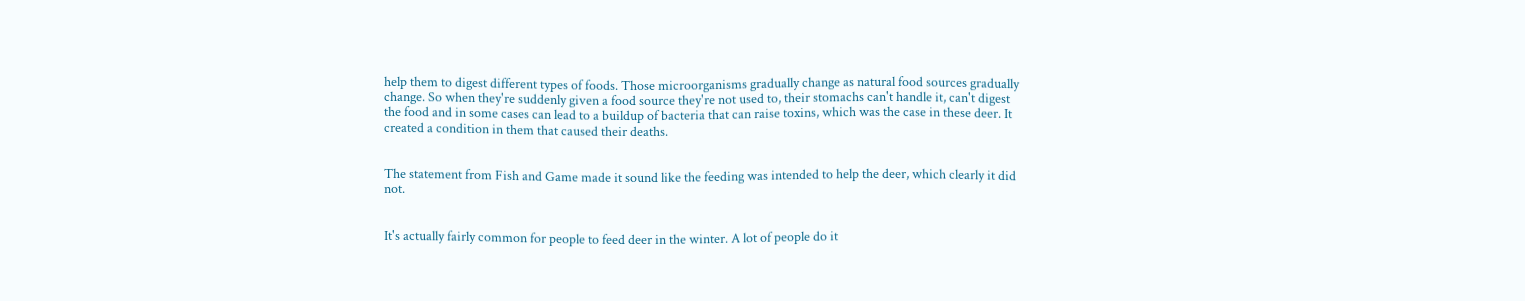help them to digest different types of foods. Those microorganisms gradually change as natural food sources gradually change. So when they're suddenly given a food source they're not used to, their stomachs can't handle it, can't digest the food and in some cases can lead to a buildup of bacteria that can raise toxins, which was the case in these deer. It created a condition in them that caused their deaths.


The statement from Fish and Game made it sound like the feeding was intended to help the deer, which clearly it did not.


It's actually fairly common for people to feed deer in the winter. A lot of people do it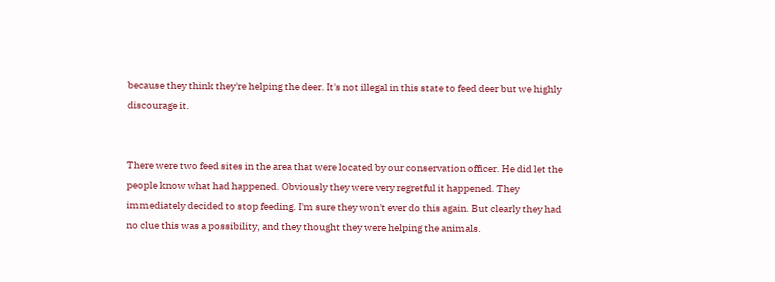because they think they're helping the deer. It's not illegal in this state to feed deer but we highly discourage it.


There were two feed sites in the area that were located by our conservation officer. He did let the people know what had happened. Obviously they were very regretful it happened. They immediately decided to stop feeding. I'm sure they won't ever do this again. But clearly they had no clue this was a possibility, and they thought they were helping the animals.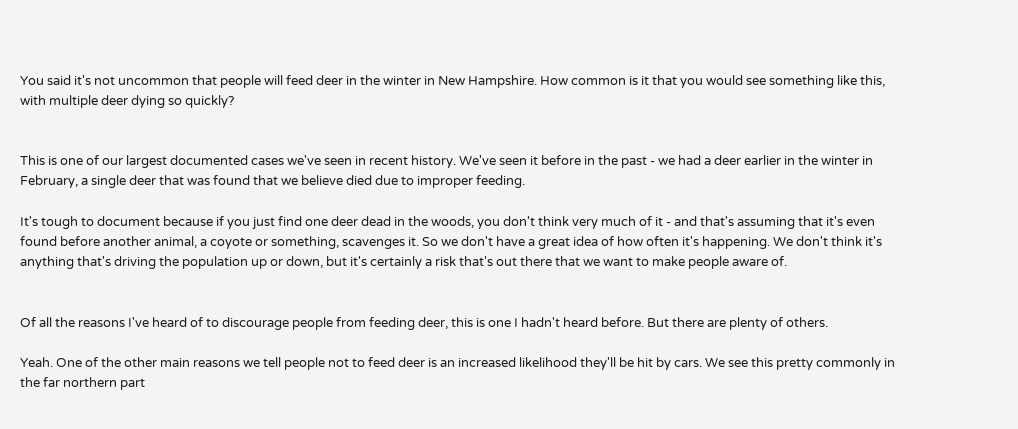You said it's not uncommon that people will feed deer in the winter in New Hampshire. How common is it that you would see something like this, with multiple deer dying so quickly?


This is one of our largest documented cases we've seen in recent history. We've seen it before in the past - we had a deer earlier in the winter in February, a single deer that was found that we believe died due to improper feeding.

It's tough to document because if you just find one deer dead in the woods, you don't think very much of it - and that's assuming that it's even found before another animal, a coyote or something, scavenges it. So we don't have a great idea of how often it's happening. We don't think it's anything that's driving the population up or down, but it's certainly a risk that's out there that we want to make people aware of.


Of all the reasons I've heard of to discourage people from feeding deer, this is one I hadn't heard before. But there are plenty of others.

Yeah. One of the other main reasons we tell people not to feed deer is an increased likelihood they'll be hit by cars. We see this pretty commonly in the far northern part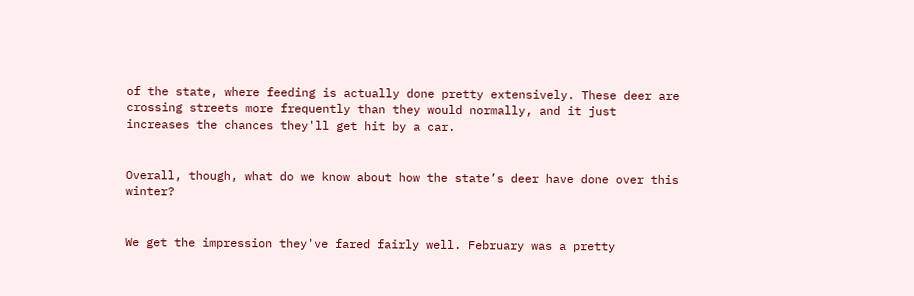of the state, where feeding is actually done pretty extensively. These deer are crossing streets more frequently than they would normally, and it just increases the chances they'll get hit by a car.


Overall, though, what do we know about how the state’s deer have done over this winter?


We get the impression they've fared fairly well. February was a pretty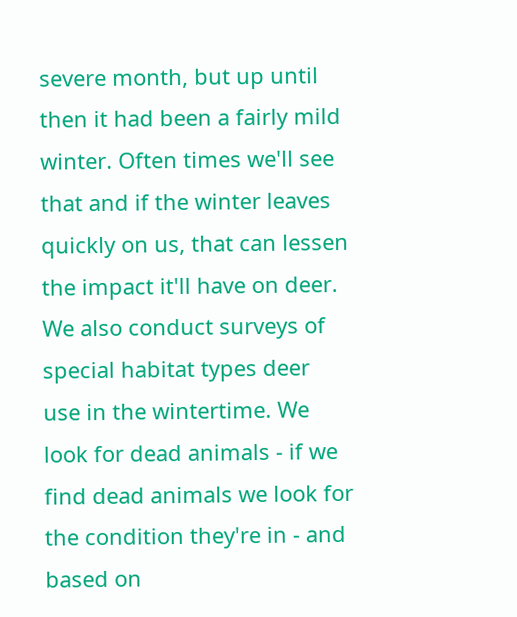severe month, but up until then it had been a fairly mild winter. Often times we'll see that and if the winter leaves quickly on us, that can lessen the impact it'll have on deer. We also conduct surveys of special habitat types deer use in the wintertime. We look for dead animals - if we find dead animals we look for the condition they're in - and based on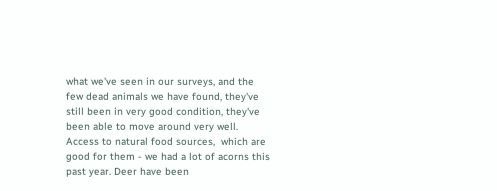what we've seen in our surveys, and the few dead animals we have found, they've still been in very good condition, they've been able to move around very well. Access to natural food sources,  which are good for them - we had a lot of acorns this past year. Deer have been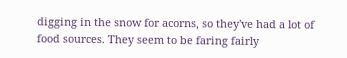digging in the snow for acorns, so they've had a lot of food sources. They seem to be faring fairly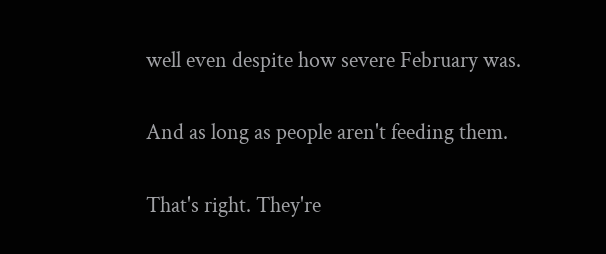well even despite how severe February was.


And as long as people aren't feeding them.


That's right. They're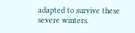adapted to survive these severe winters.